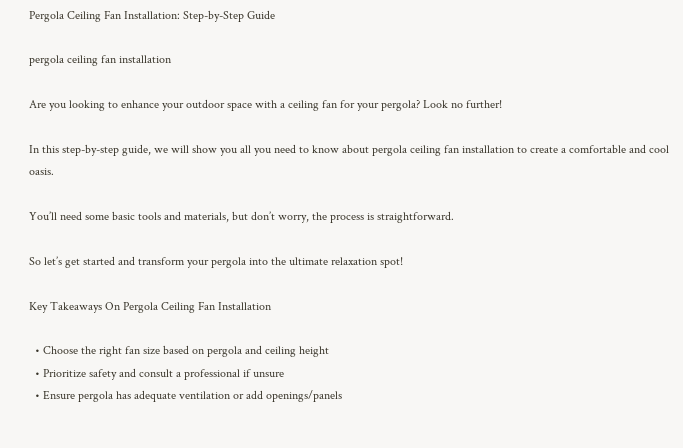Pergola Ceiling Fan Installation: Step-by-Step Guide

pergola ceiling fan installation

Are you looking to enhance your outdoor space with a ceiling fan for your pergola? Look no further!

In this step-by-step guide, we will show you all you need to know about pergola ceiling fan installation to create a comfortable and cool oasis.

You’ll need some basic tools and materials, but don’t worry, the process is straightforward.

So let’s get started and transform your pergola into the ultimate relaxation spot!

Key Takeaways On Pergola Ceiling Fan Installation

  • Choose the right fan size based on pergola and ceiling height
  • Prioritize safety and consult a professional if unsure
  • Ensure pergola has adequate ventilation or add openings/panels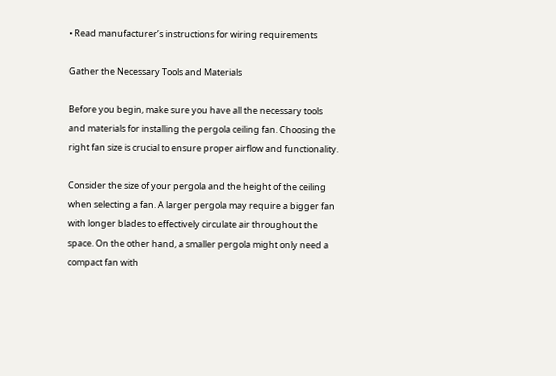• Read manufacturer’s instructions for wiring requirements

Gather the Necessary Tools and Materials

Before you begin, make sure you have all the necessary tools and materials for installing the pergola ceiling fan. Choosing the right fan size is crucial to ensure proper airflow and functionality.

Consider the size of your pergola and the height of the ceiling when selecting a fan. A larger pergola may require a bigger fan with longer blades to effectively circulate air throughout the space. On the other hand, a smaller pergola might only need a compact fan with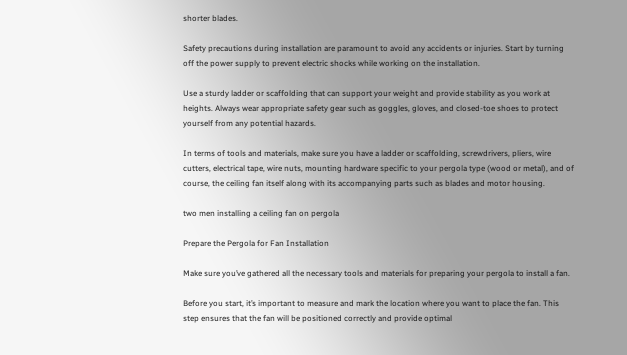shorter blades.

Safety precautions during installation are paramount to avoid any accidents or injuries. Start by turning off the power supply to prevent electric shocks while working on the installation.

Use a sturdy ladder or scaffolding that can support your weight and provide stability as you work at heights. Always wear appropriate safety gear such as goggles, gloves, and closed-toe shoes to protect yourself from any potential hazards.

In terms of tools and materials, make sure you have a ladder or scaffolding, screwdrivers, pliers, wire cutters, electrical tape, wire nuts, mounting hardware specific to your pergola type (wood or metal), and of course, the ceiling fan itself along with its accompanying parts such as blades and motor housing.

two men installing a ceiling fan on pergola

Prepare the Pergola for Fan Installation

Make sure you’ve gathered all the necessary tools and materials for preparing your pergola to install a fan.

Before you start, it’s important to measure and mark the location where you want to place the fan. This step ensures that the fan will be positioned correctly and provide optimal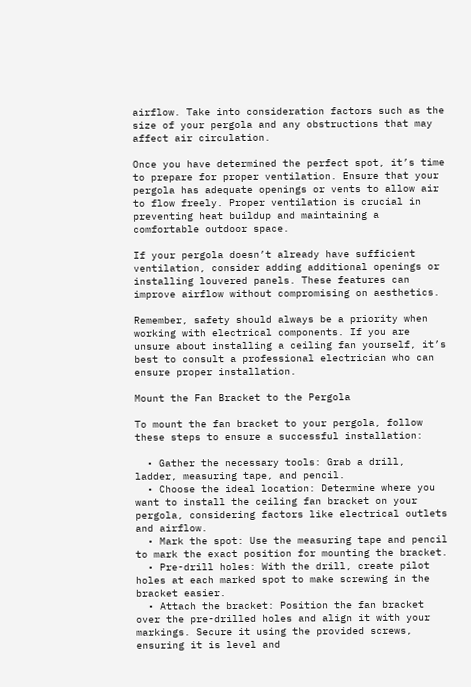airflow. Take into consideration factors such as the size of your pergola and any obstructions that may affect air circulation.

Once you have determined the perfect spot, it’s time to prepare for proper ventilation. Ensure that your pergola has adequate openings or vents to allow air to flow freely. Proper ventilation is crucial in preventing heat buildup and maintaining a comfortable outdoor space.

If your pergola doesn’t already have sufficient ventilation, consider adding additional openings or installing louvered panels. These features can improve airflow without compromising on aesthetics.

Remember, safety should always be a priority when working with electrical components. If you are unsure about installing a ceiling fan yourself, it’s best to consult a professional electrician who can ensure proper installation.

Mount the Fan Bracket to the Pergola

To mount the fan bracket to your pergola, follow these steps to ensure a successful installation:

  • Gather the necessary tools: Grab a drill, ladder, measuring tape, and pencil.
  • Choose the ideal location: Determine where you want to install the ceiling fan bracket on your pergola, considering factors like electrical outlets and airflow.
  • Mark the spot: Use the measuring tape and pencil to mark the exact position for mounting the bracket.
  • Pre-drill holes: With the drill, create pilot holes at each marked spot to make screwing in the bracket easier.
  • Attach the bracket: Position the fan bracket over the pre-drilled holes and align it with your markings. Secure it using the provided screws, ensuring it is level and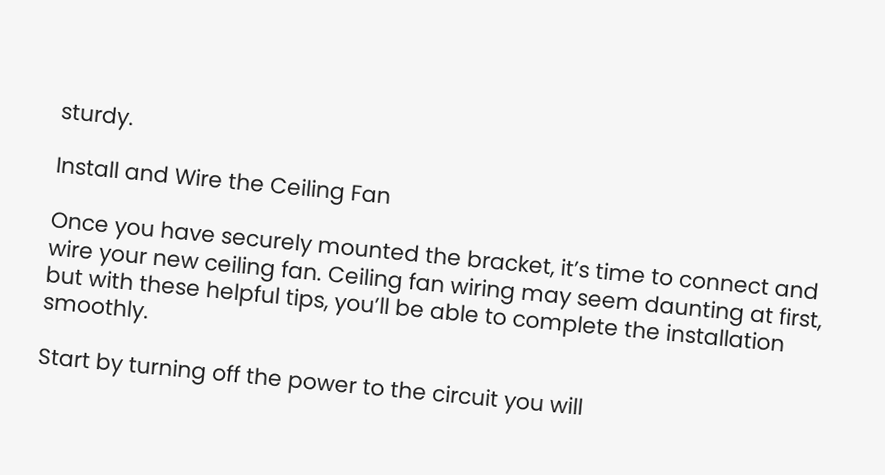sturdy.

Install and Wire the Ceiling Fan

Once you have securely mounted the bracket, it’s time to connect and wire your new ceiling fan. Ceiling fan wiring may seem daunting at first, but with these helpful tips, you’ll be able to complete the installation smoothly.

Start by turning off the power to the circuit you will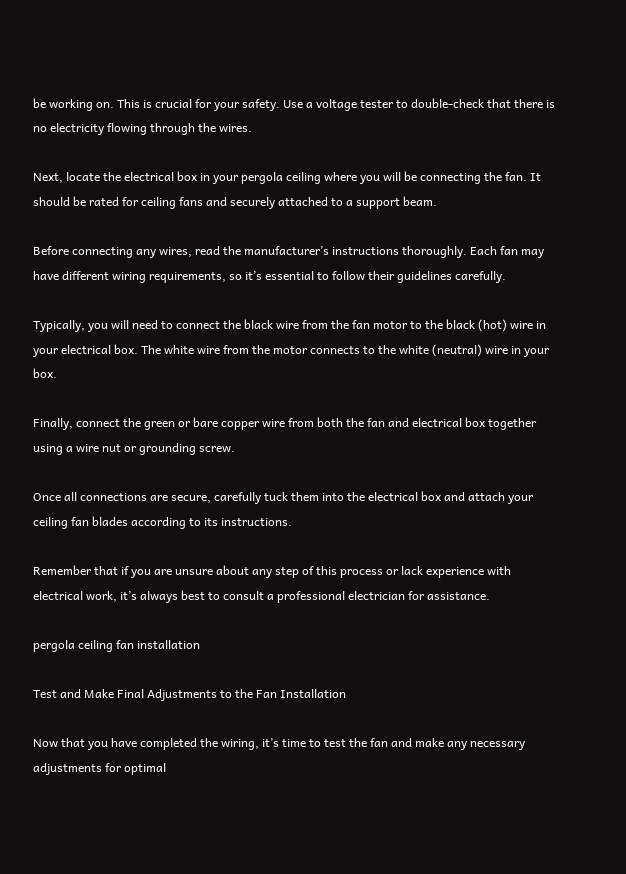be working on. This is crucial for your safety. Use a voltage tester to double-check that there is no electricity flowing through the wires.

Next, locate the electrical box in your pergola ceiling where you will be connecting the fan. It should be rated for ceiling fans and securely attached to a support beam.

Before connecting any wires, read the manufacturer’s instructions thoroughly. Each fan may have different wiring requirements, so it’s essential to follow their guidelines carefully.

Typically, you will need to connect the black wire from the fan motor to the black (hot) wire in your electrical box. The white wire from the motor connects to the white (neutral) wire in your box.

Finally, connect the green or bare copper wire from both the fan and electrical box together using a wire nut or grounding screw.

Once all connections are secure, carefully tuck them into the electrical box and attach your ceiling fan blades according to its instructions.

Remember that if you are unsure about any step of this process or lack experience with electrical work, it’s always best to consult a professional electrician for assistance.

pergola ceiling fan installation

Test and Make Final Adjustments to the Fan Installation

Now that you have completed the wiring, it’s time to test the fan and make any necessary adjustments for optimal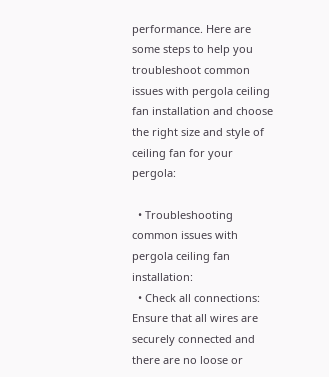performance. Here are some steps to help you troubleshoot common issues with pergola ceiling fan installation and choose the right size and style of ceiling fan for your pergola:

  • Troubleshooting common issues with pergola ceiling fan installation:
  • Check all connections: Ensure that all wires are securely connected and there are no loose or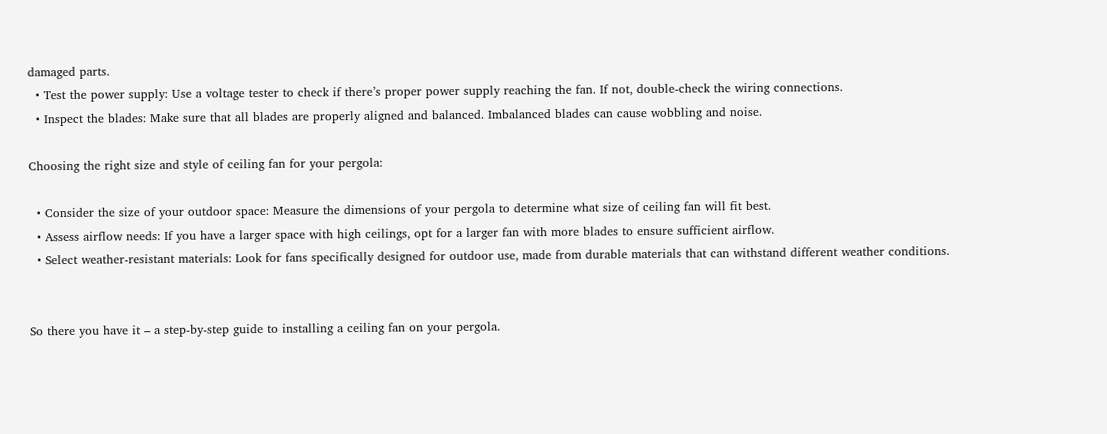damaged parts.
  • Test the power supply: Use a voltage tester to check if there’s proper power supply reaching the fan. If not, double-check the wiring connections.
  • Inspect the blades: Make sure that all blades are properly aligned and balanced. Imbalanced blades can cause wobbling and noise.

Choosing the right size and style of ceiling fan for your pergola:

  • Consider the size of your outdoor space: Measure the dimensions of your pergola to determine what size of ceiling fan will fit best.
  • Assess airflow needs: If you have a larger space with high ceilings, opt for a larger fan with more blades to ensure sufficient airflow.
  • Select weather-resistant materials: Look for fans specifically designed for outdoor use, made from durable materials that can withstand different weather conditions.


So there you have it – a step-by-step guide to installing a ceiling fan on your pergola.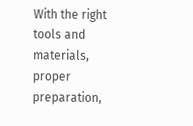With the right tools and materials, proper preparation,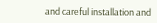and careful installation and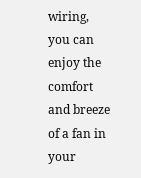wiring, you can enjoy the comfort and breeze of a fan in your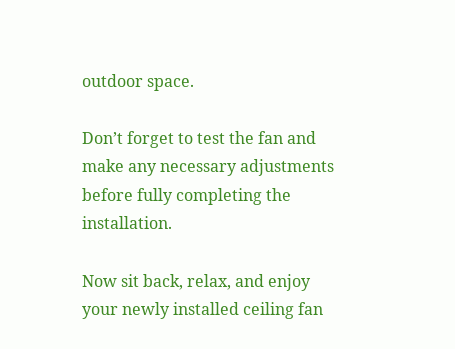outdoor space.

Don’t forget to test the fan and make any necessary adjustments before fully completing the installation.

Now sit back, relax, and enjoy your newly installed ceiling fan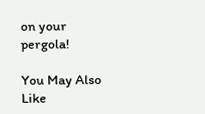on your pergola!

You May Also Like